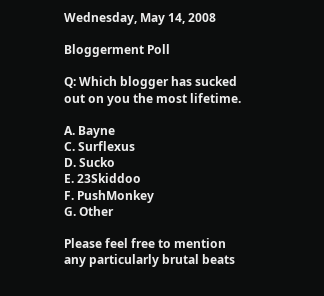Wednesday, May 14, 2008

Bloggerment Poll

Q: Which blogger has sucked out on you the most lifetime.

A. Bayne
C. Surflexus
D. Sucko
E. 23Skiddoo
F. PushMonkey
G. Other

Please feel free to mention any particularly brutal beats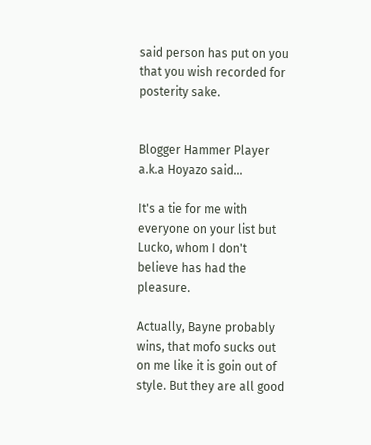said person has put on you that you wish recorded for posterity sake.


Blogger Hammer Player a.k.a Hoyazo said...

It's a tie for me with everyone on your list but Lucko, whom I don't believe has had the pleasure.

Actually, Bayne probably wins, that mofo sucks out on me like it is goin out of style. But they are all good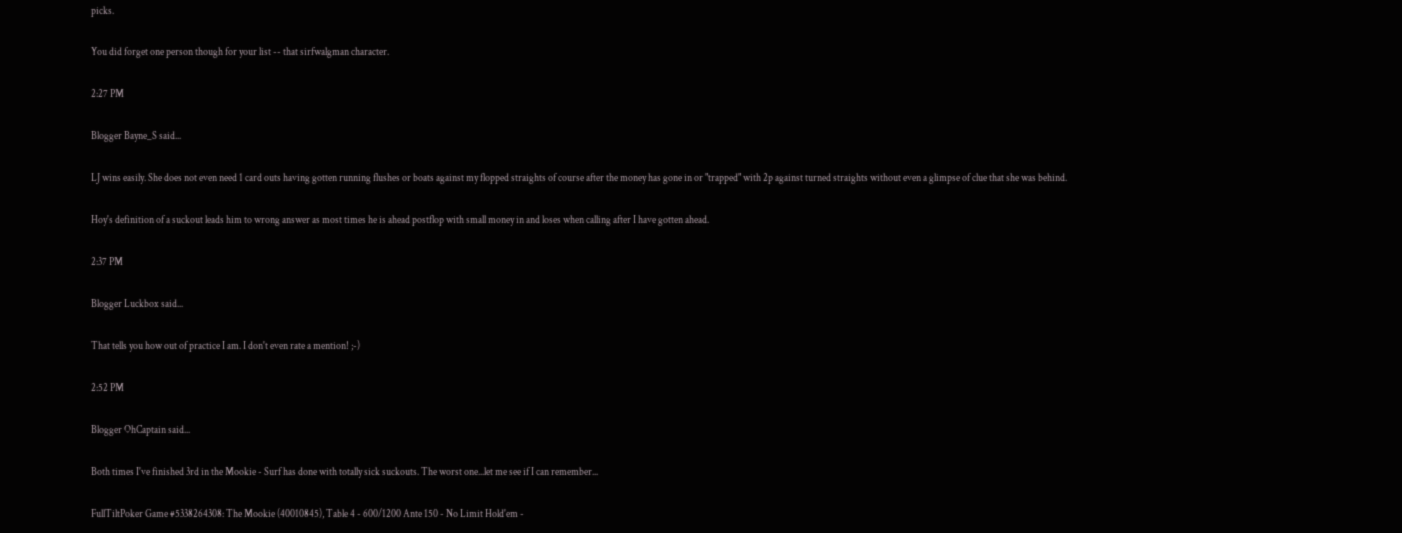picks.

You did forget one person though for your list -- that sirfwalgman character.

2:27 PM

Blogger Bayne_S said...

LJ wins easily. She does not even need 1 card outs having gotten running flushes or boats against my flopped straights of course after the money has gone in or "trapped" with 2p against turned straights without even a glimpse of clue that she was behind.

Hoy's definition of a suckout leads him to wrong answer as most times he is ahead postflop with small money in and loses when calling after I have gotten ahead.

2:37 PM

Blogger Luckbox said...

That tells you how out of practice I am. I don't even rate a mention! ;-)

2:52 PM

Blogger OhCaptain said...

Both times I've finished 3rd in the Mookie - Surf has done with totally sick suckouts. The worst one...let me see if I can remember...

FullTiltPoker Game #5338264308: The Mookie (40010845), Table 4 - 600/1200 Ante 150 - No Limit Hold'em -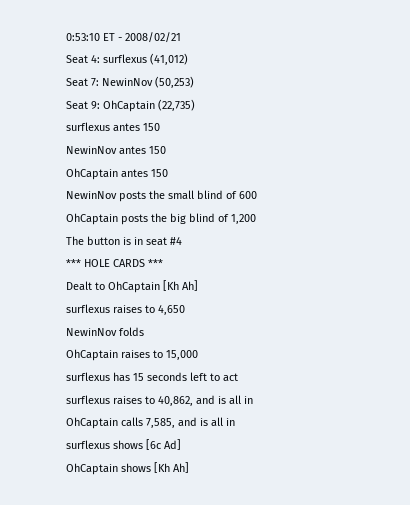0:53:10 ET - 2008/02/21
Seat 4: surflexus (41,012)
Seat 7: NewinNov (50,253)
Seat 9: OhCaptain (22,735)
surflexus antes 150
NewinNov antes 150
OhCaptain antes 150
NewinNov posts the small blind of 600
OhCaptain posts the big blind of 1,200
The button is in seat #4
*** HOLE CARDS ***
Dealt to OhCaptain [Kh Ah]
surflexus raises to 4,650
NewinNov folds
OhCaptain raises to 15,000
surflexus has 15 seconds left to act
surflexus raises to 40,862, and is all in
OhCaptain calls 7,585, and is all in
surflexus shows [6c Ad]
OhCaptain shows [Kh Ah]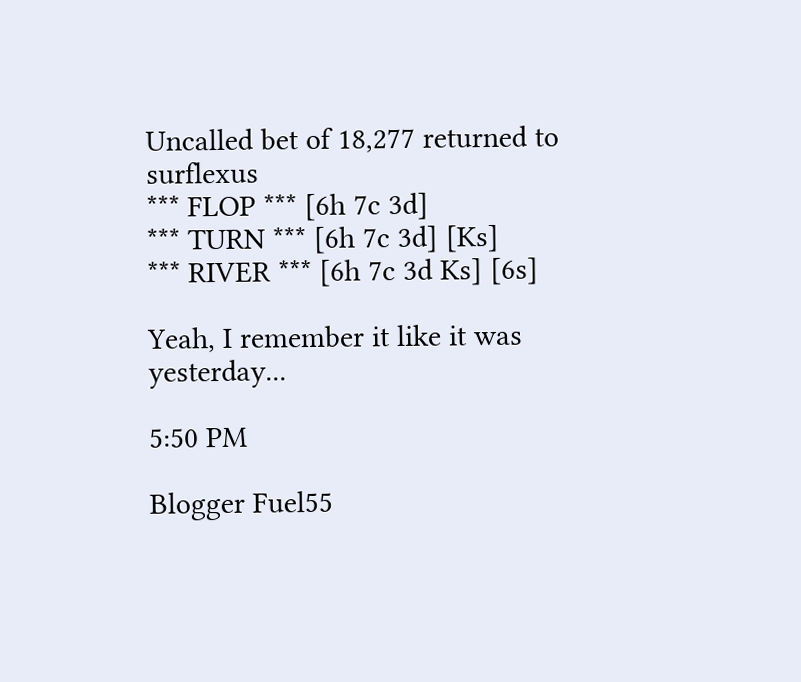Uncalled bet of 18,277 returned to surflexus
*** FLOP *** [6h 7c 3d]
*** TURN *** [6h 7c 3d] [Ks]
*** RIVER *** [6h 7c 3d Ks] [6s]

Yeah, I remember it like it was yesterday...

5:50 PM

Blogger Fuel55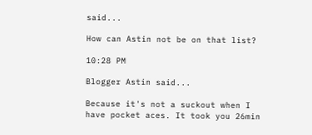said...

How can Astin not be on that list?

10:28 PM

Blogger Astin said...

Because it's not a suckout when I have pocket aces. It took you 26min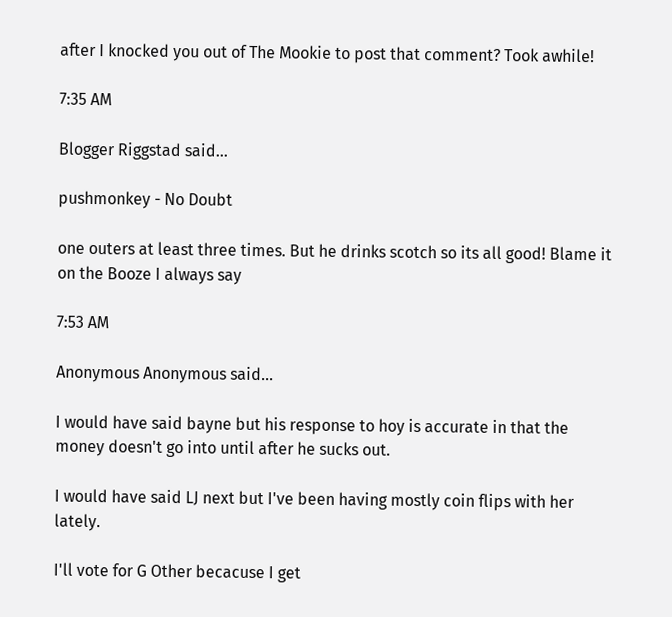after I knocked you out of The Mookie to post that comment? Took awhile!

7:35 AM

Blogger Riggstad said...

pushmonkey - No Doubt

one outers at least three times. But he drinks scotch so its all good! Blame it on the Booze I always say

7:53 AM

Anonymous Anonymous said...

I would have said bayne but his response to hoy is accurate in that the money doesn't go into until after he sucks out.

I would have said LJ next but I've been having mostly coin flips with her lately.

I'll vote for G Other becacuse I get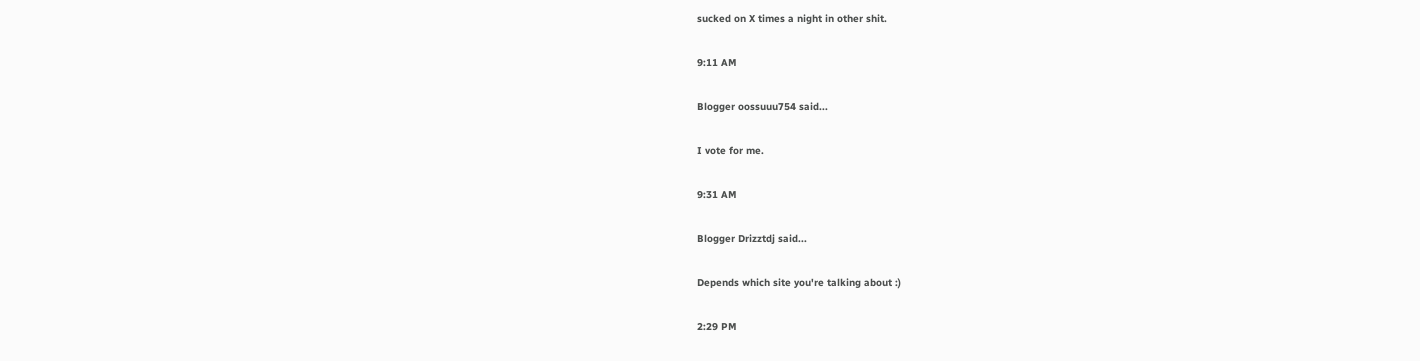sucked on X times a night in other shit.

9:11 AM

Blogger oossuuu754 said...

I vote for me.

9:31 AM

Blogger Drizztdj said...

Depends which site you're talking about :)

2:29 PM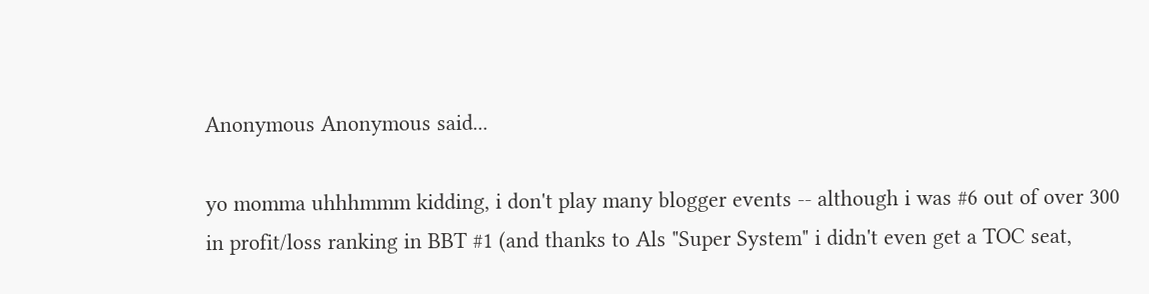Anonymous Anonymous said...

yo momma uhhhmmm kidding, i don't play many blogger events -- although i was #6 out of over 300 in profit/loss ranking in BBT #1 (and thanks to Als "Super System" i didn't even get a TOC seat,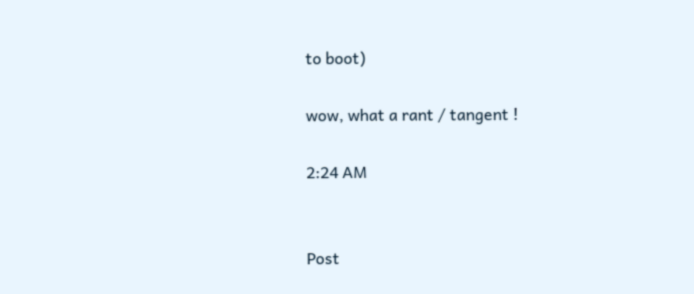to boot)

wow, what a rant / tangent !

2:24 AM


Post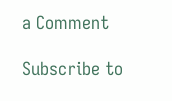a Comment

Subscribe to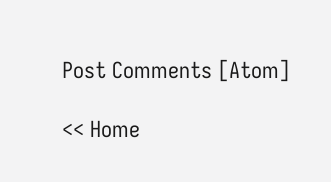Post Comments [Atom]

<< Home